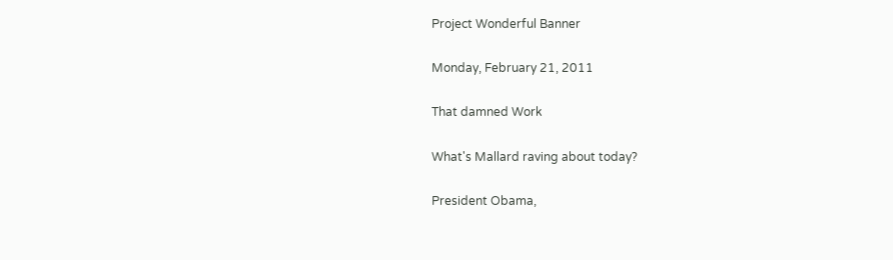Project Wonderful Banner

Monday, February 21, 2011

That damned Work

What's Mallard raving about today?

President Obama,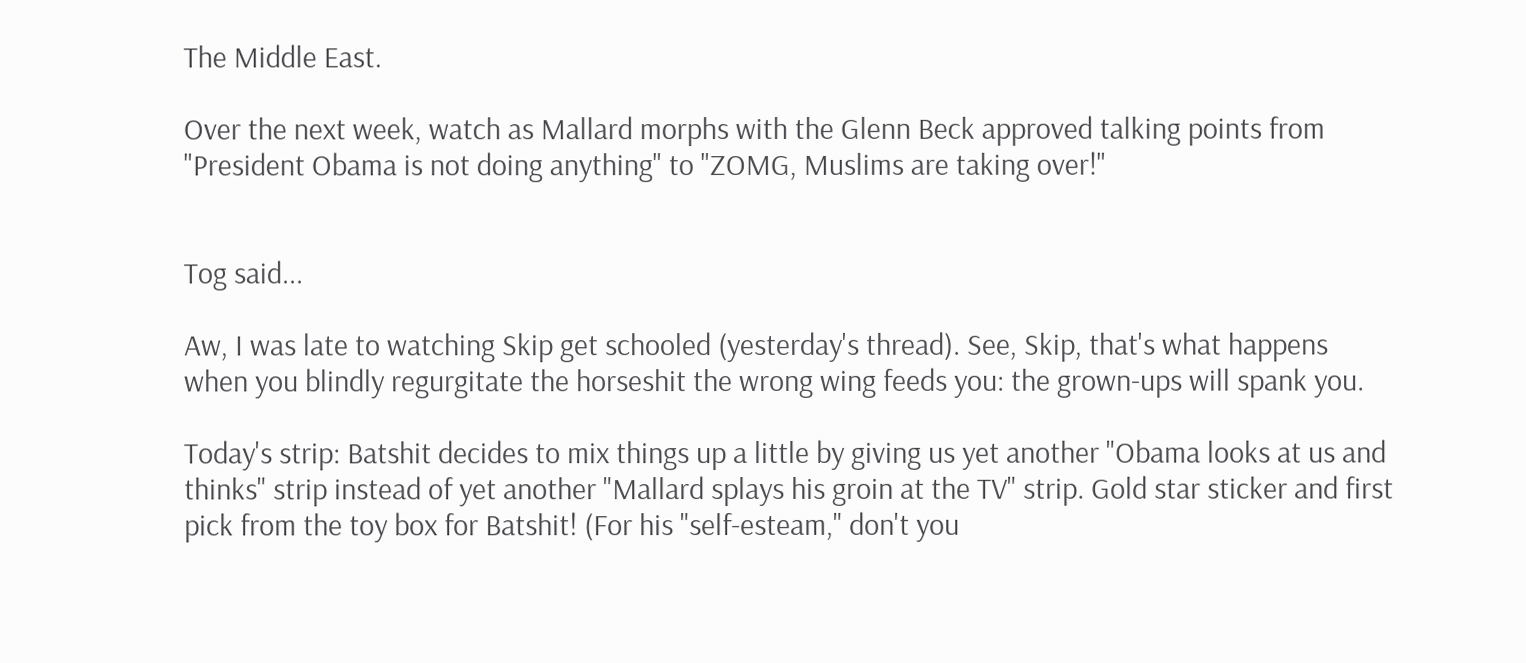The Middle East.

Over the next week, watch as Mallard morphs with the Glenn Beck approved talking points from "President Obama is not doing anything" to "ZOMG, Muslims are taking over!"


Tog said...

Aw, I was late to watching Skip get schooled (yesterday's thread). See, Skip, that's what happens when you blindly regurgitate the horseshit the wrong wing feeds you: the grown-ups will spank you.

Today's strip: Batshit decides to mix things up a little by giving us yet another "Obama looks at us and thinks" strip instead of yet another "Mallard splays his groin at the TV" strip. Gold star sticker and first pick from the toy box for Batshit! (For his "self-esteam," don't you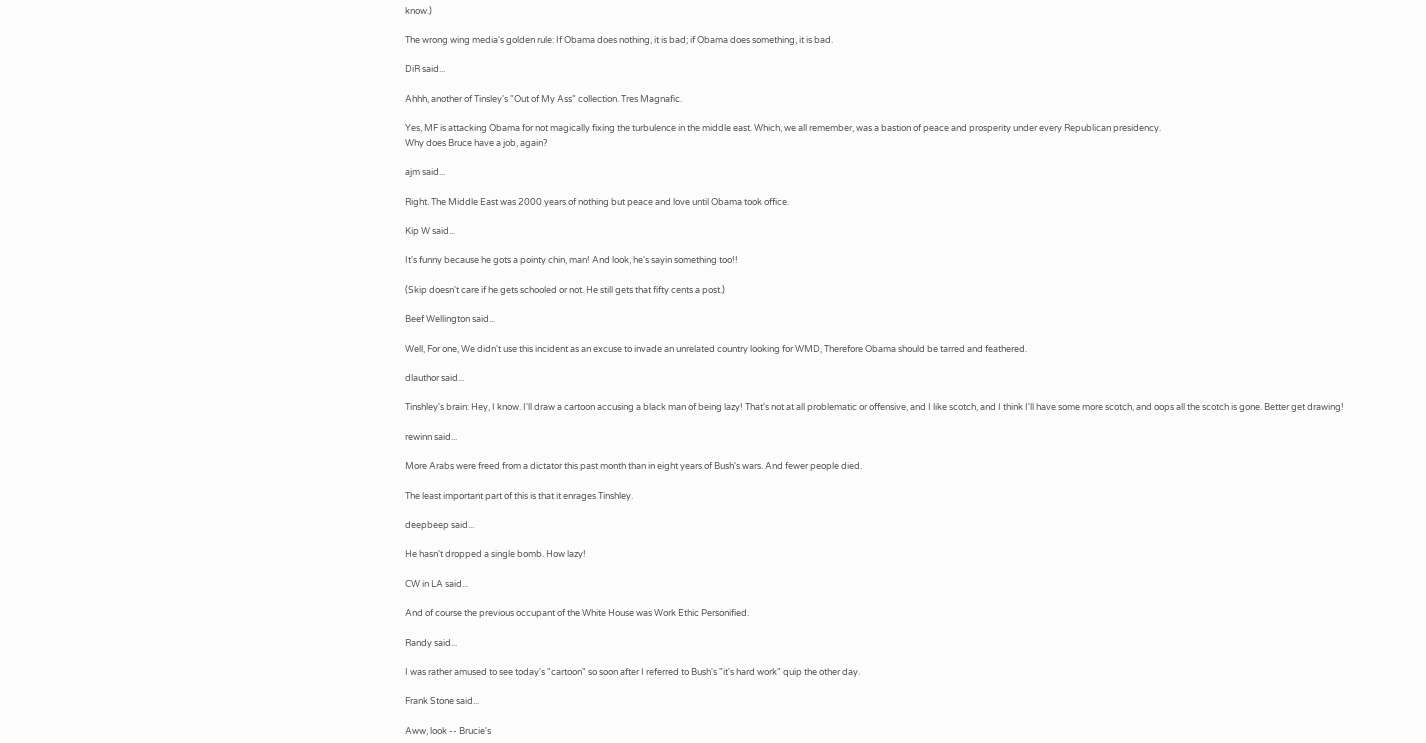know.)

The wrong wing media's golden rule: If Obama does nothing, it is bad; if Obama does something, it is bad.

DiR said...

Ahhh, another of Tinsley's "Out of My Ass" collection. Tres Magnafic.

Yes, MF is attacking Obama for not magically fixing the turbulence in the middle east. Which, we all remember, was a bastion of peace and prosperity under every Republican presidency.
Why does Bruce have a job, again?

ajm said...

Right. The Middle East was 2000 years of nothing but peace and love until Obama took office.

Kip W said...

It's funny because he gots a pointy chin, man! And look, he's sayin something too!!

(Skip doesn't care if he gets schooled or not. He still gets that fifty cents a post.)

Beef Wellington said...

Well, For one, We didn't use this incident as an excuse to invade an unrelated country looking for WMD, Therefore Obama should be tarred and feathered.

dlauthor said...

Tinshley's brain: Hey, I know. I'll draw a cartoon accusing a black man of being lazy! That's not at all problematic or offensive, and I like scotch, and I think I'll have some more scotch, and oops all the scotch is gone. Better get drawing!

rewinn said...

More Arabs were freed from a dictator this past month than in eight years of Bush's wars. And fewer people died.

The least important part of this is that it enrages Tinshley.

deepbeep said...

He hasn't dropped a single bomb. How lazy!

CW in LA said...

And of course the previous occupant of the White House was Work Ethic Personified.

Randy said...

I was rather amused to see today's "cartoon" so soon after I referred to Bush's "it's hard work" quip the other day.

Frank Stone said...

Aww, look -- Brucie's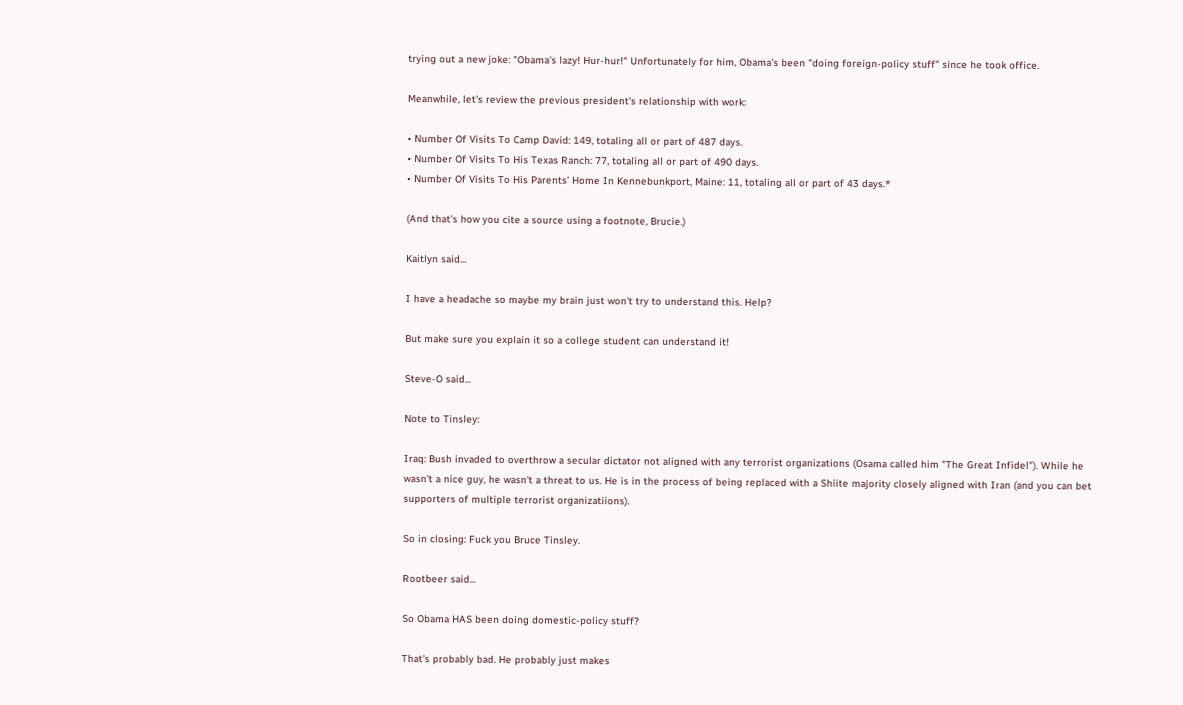trying out a new joke: "Obama's lazy! Hur-hur!" Unfortunately for him, Obama's been "doing foreign-policy stuff" since he took office.

Meanwhile, let's review the previous president's relationship with work:

• Number Of Visits To Camp David: 149, totaling all or part of 487 days.
• Number Of Visits To His Texas Ranch: 77, totaling all or part of 490 days.
• Number Of Visits To His Parents’ Home In Kennebunkport, Maine: 11, totaling all or part of 43 days.*

(And that's how you cite a source using a footnote, Brucie.)

Kaitlyn said...

I have a headache so maybe my brain just won't try to understand this. Help?

But make sure you explain it so a college student can understand it!

Steve-O said...

Note to Tinsley:

Iraq: Bush invaded to overthrow a secular dictator not aligned with any terrorist organizations (Osama called him "The Great Infidel"). While he wasn't a nice guy, he wasn't a threat to us. He is in the process of being replaced with a Shiite majority closely aligned with Iran (and you can bet supporters of multiple terrorist organizatiions).

So in closing: Fuck you Bruce Tinsley.

Rootbeer said...

So Obama HAS been doing domestic-policy stuff?

That's probably bad. He probably just makes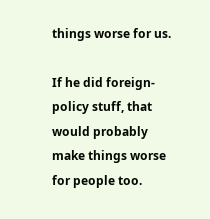things worse for us.

If he did foreign-policy stuff, that would probably make things worse for people too.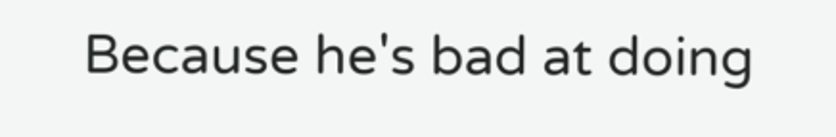Because he's bad at doing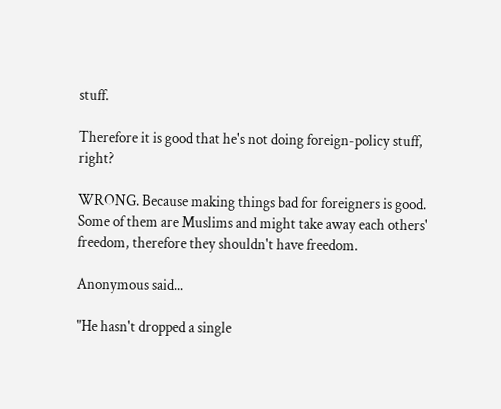stuff.

Therefore it is good that he's not doing foreign-policy stuff, right?

WRONG. Because making things bad for foreigners is good. Some of them are Muslims and might take away each others' freedom, therefore they shouldn't have freedom.

Anonymous said...

"He hasn't dropped a single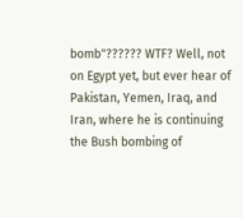bomb"?????? WTF? Well, not on Egypt yet, but ever hear of Pakistan, Yemen, Iraq, and Iran, where he is continuing the Bush bombing of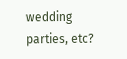wedding parties, etc?